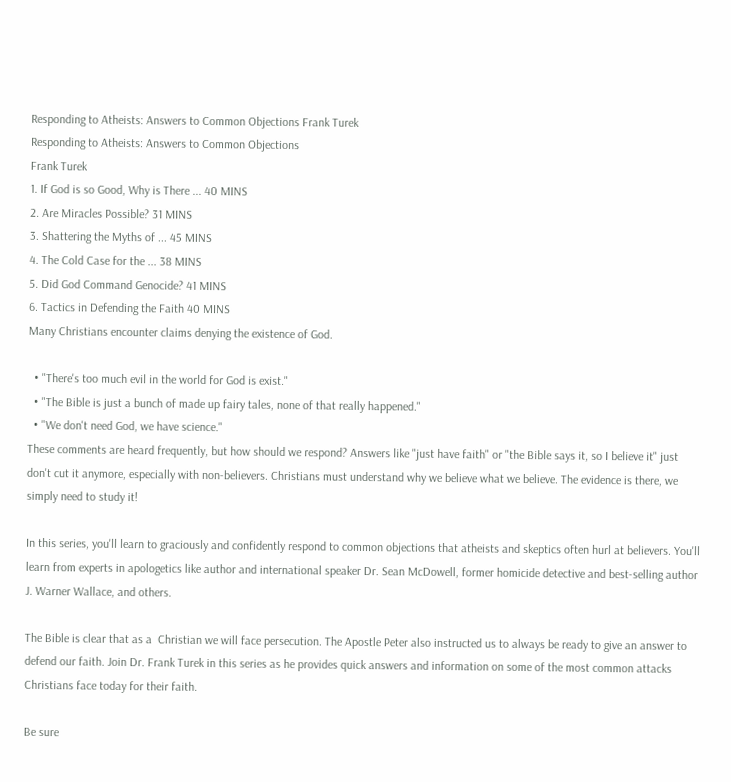Responding to Atheists: Answers to Common Objections Frank Turek
Responding to Atheists: Answers to Common Objections
Frank Turek
1. If God is so Good, Why is There ... 40 MINS
2. Are Miracles Possible? 31 MINS
3. Shattering the Myths of ... 45 MINS
4. The Cold Case for the ... 38 MINS
5. Did God Command Genocide? 41 MINS
6. Tactics in Defending the Faith 40 MINS
Many Christians encounter claims denying the existence of God.

  • "There's too much evil in the world for God is exist."
  • "The Bible is just a bunch of made up fairy tales, none of that really happened."
  • "We don't need God, we have science."
These comments are heard frequently, but how should we respond? Answers like "just have faith" or "the Bible says it, so I believe it" just don't cut it anymore, especially with non-believers. Christians must understand why we believe what we believe. The evidence is there, we simply need to study it!

In this series, you'll learn to graciously and confidently respond to common objections that atheists and skeptics often hurl at believers. You'll learn from experts in apologetics like author and international speaker Dr. Sean McDowell, former homicide detective and best-selling author J. Warner Wallace, and others.

The Bible is clear that as a  Christian we will face persecution. The Apostle Peter also instructed us to always be ready to give an answer to defend our faith. Join Dr. Frank Turek in this series as he provides quick answers and information on some of the most common attacks Christians face today for their faith.

Be sure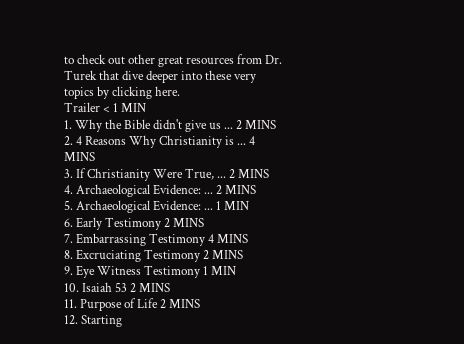to check out other great resources from Dr. Turek that dive deeper into these very topics by clicking here.
Trailer < 1 MIN
1. Why the Bible didn't give us ... 2 MINS
2. 4 Reasons Why Christianity is ... 4 MINS
3. If Christianity Were True, ... 2 MINS
4. Archaeological Evidence: ... 2 MINS
5. Archaeological Evidence: ... 1 MIN
6. Early Testimony 2 MINS
7. Embarrassing Testimony 4 MINS
8. Excruciating Testimony 2 MINS
9. Eye Witness Testimony 1 MIN
10. Isaiah 53 2 MINS
11. Purpose of Life 2 MINS
12. Starting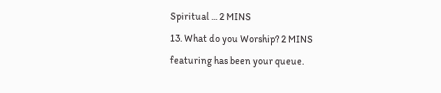Spiritual ... 2 MINS
13. What do you Worship? 2 MINS
featuring has been your queue.